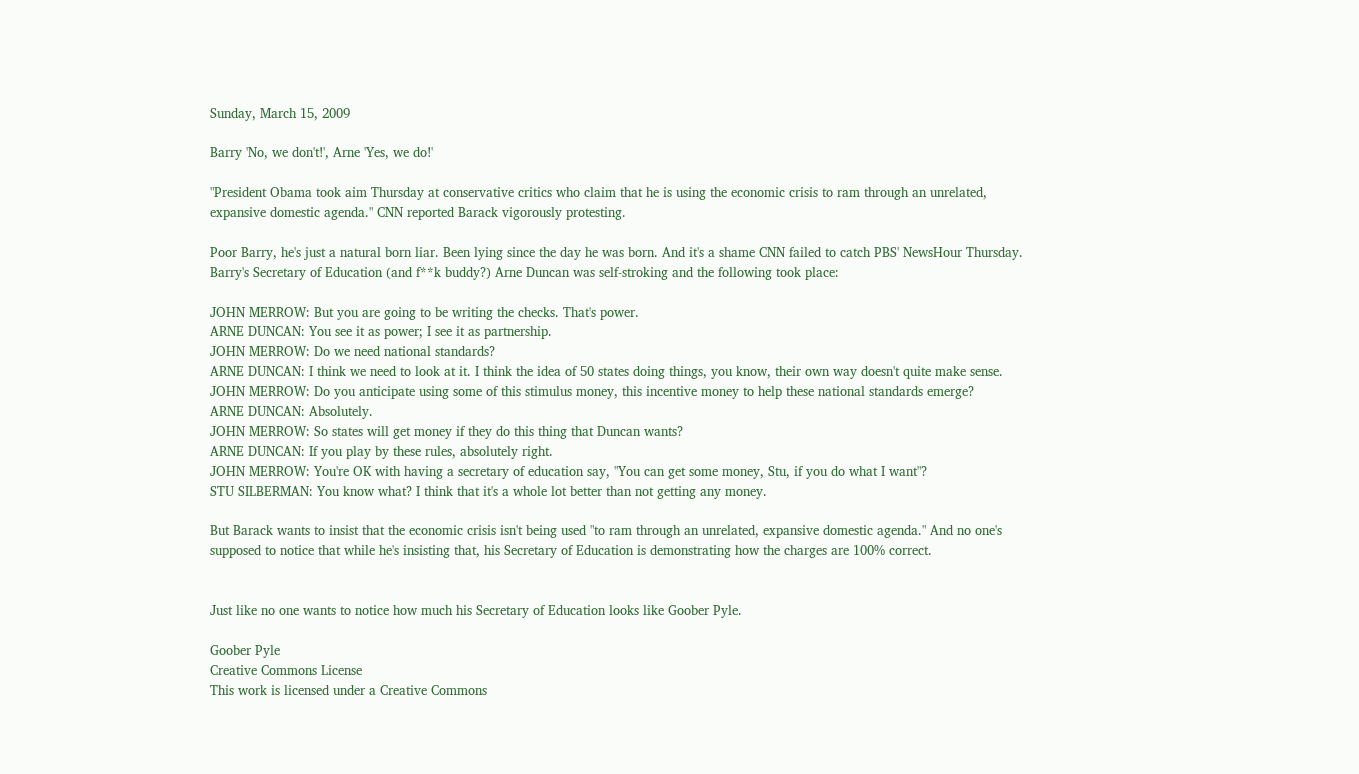Sunday, March 15, 2009

Barry 'No, we don't!', Arne 'Yes, we do!'

"President Obama took aim Thursday at conservative critics who claim that he is using the economic crisis to ram through an unrelated, expansive domestic agenda." CNN reported Barack vigorously protesting.

Poor Barry, he's just a natural born liar. Been lying since the day he was born. And it's a shame CNN failed to catch PBS' NewsHour Thursday. Barry's Secretary of Education (and f**k buddy?) Arne Duncan was self-stroking and the following took place:

JOHN MERROW: But you are going to be writing the checks. That's power.
ARNE DUNCAN: You see it as power; I see it as partnership.
JOHN MERROW: Do we need national standards?
ARNE DUNCAN: I think we need to look at it. I think the idea of 50 states doing things, you know, their own way doesn't quite make sense.
JOHN MERROW: Do you anticipate using some of this stimulus money, this incentive money to help these national standards emerge?
ARNE DUNCAN: Absolutely.
JOHN MERROW: So states will get money if they do this thing that Duncan wants?
ARNE DUNCAN: If you play by these rules, absolutely right.
JOHN MERROW: You're OK with having a secretary of education say, "You can get some money, Stu, if you do what I want"?
STU SILBERMAN: You know what? I think that it's a whole lot better than not getting any money.

But Barack wants to insist that the economic crisis isn't being used "to ram through an unrelated, expansive domestic agenda." And no one's supposed to notice that while he's insisting that, his Secretary of Education is demonstrating how the charges are 100% correct.


Just like no one wants to notice how much his Secretary of Education looks like Goober Pyle.

Goober Pyle
Creative Commons License
This work is licensed under a Creative Commons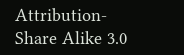Attribution-Share Alike 3.0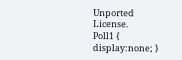Unported License.
Poll1 { display:none; }